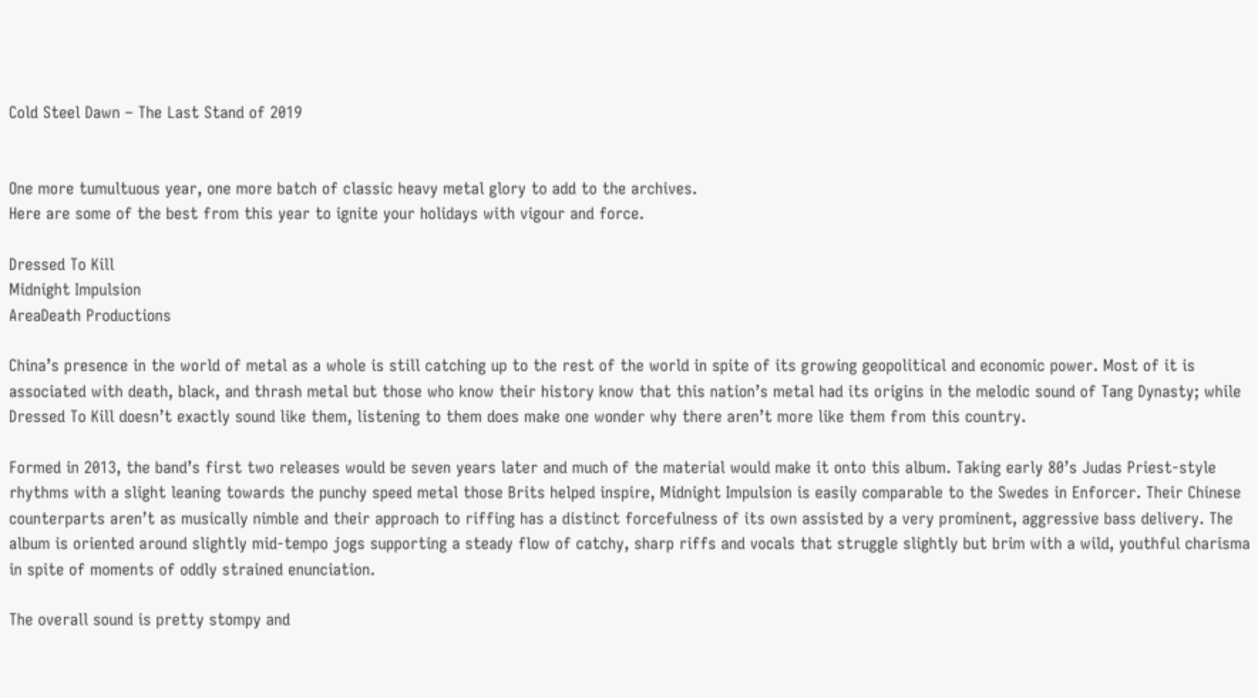Cold Steel Dawn – The Last Stand of 2019


One more tumultuous year, one more batch of classic heavy metal glory to add to the archives.
Here are some of the best from this year to ignite your holidays with vigour and force.

Dressed To Kill
Midnight Impulsion
AreaDeath Productions

China’s presence in the world of metal as a whole is still catching up to the rest of the world in spite of its growing geopolitical and economic power. Most of it is associated with death, black, and thrash metal but those who know their history know that this nation’s metal had its origins in the melodic sound of Tang Dynasty; while Dressed To Kill doesn’t exactly sound like them, listening to them does make one wonder why there aren’t more like them from this country.

Formed in 2013, the band’s first two releases would be seven years later and much of the material would make it onto this album. Taking early 80’s Judas Priest-style rhythms with a slight leaning towards the punchy speed metal those Brits helped inspire, Midnight Impulsion is easily comparable to the Swedes in Enforcer. Their Chinese counterparts aren’t as musically nimble and their approach to riffing has a distinct forcefulness of its own assisted by a very prominent, aggressive bass delivery. The album is oriented around slightly mid-tempo jogs supporting a steady flow of catchy, sharp riffs and vocals that struggle slightly but brim with a wild, youthful charisma in spite of moments of oddly strained enunciation.

The overall sound is pretty stompy and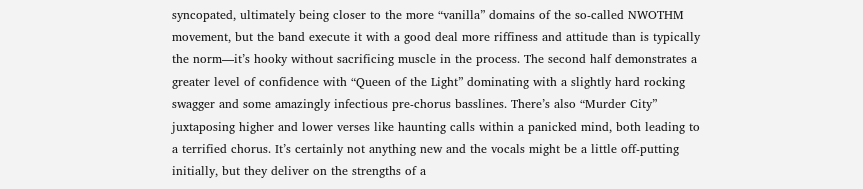syncopated, ultimately being closer to the more “vanilla” domains of the so-called NWOTHM movement, but the band execute it with a good deal more riffiness and attitude than is typically the norm—it’s hooky without sacrificing muscle in the process. The second half demonstrates a greater level of confidence with “Queen of the Light” dominating with a slightly hard rocking swagger and some amazingly infectious pre-chorus basslines. There’s also “Murder City” juxtaposing higher and lower verses like haunting calls within a panicked mind, both leading to a terrified chorus. It’s certainly not anything new and the vocals might be a little off-putting initially, but they deliver on the strengths of a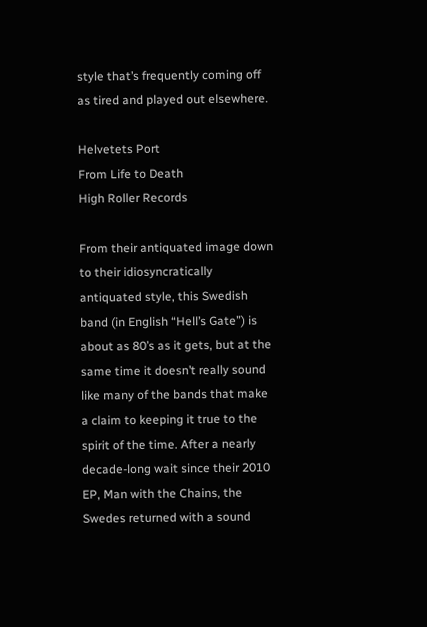style that’s frequently coming off as tired and played out elsewhere.

Helvetets Port
From Life to Death
High Roller Records

From their antiquated image down to their idiosyncratically antiquated style, this Swedish band (in English “Hell’s Gate”) is about as 80’s as it gets, but at the same time it doesn’t really sound like many of the bands that make a claim to keeping it true to the spirit of the time. After a nearly decade-long wait since their 2010 EP, Man with the Chains, the Swedes returned with a sound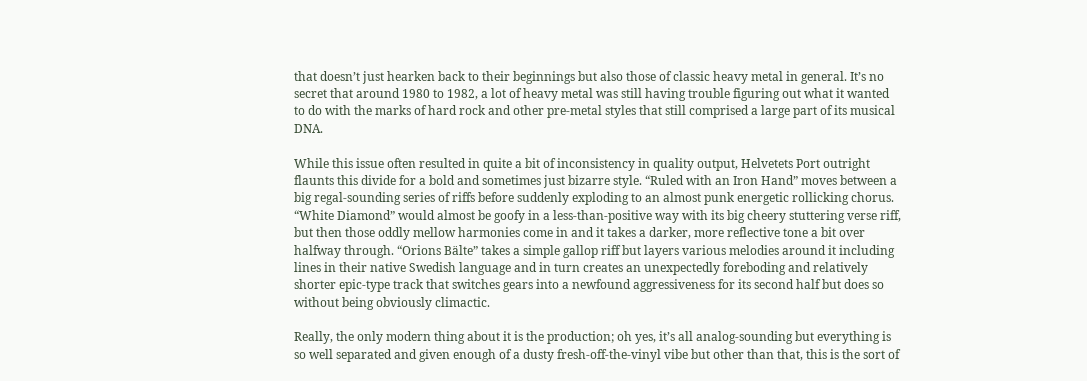that doesn’t just hearken back to their beginnings but also those of classic heavy metal in general. It’s no secret that around 1980 to 1982, a lot of heavy metal was still having trouble figuring out what it wanted to do with the marks of hard rock and other pre-metal styles that still comprised a large part of its musical DNA.

While this issue often resulted in quite a bit of inconsistency in quality output, Helvetets Port outright flaunts this divide for a bold and sometimes just bizarre style. “Ruled with an Iron Hand” moves between a big regal-sounding series of riffs before suddenly exploding to an almost punk energetic rollicking chorus. “White Diamond” would almost be goofy in a less-than-positive way with its big cheery stuttering verse riff, but then those oddly mellow harmonies come in and it takes a darker, more reflective tone a bit over halfway through. “Orions Bälte” takes a simple gallop riff but layers various melodies around it including lines in their native Swedish language and in turn creates an unexpectedly foreboding and relatively shorter epic-type track that switches gears into a newfound aggressiveness for its second half but does so without being obviously climactic.

Really, the only modern thing about it is the production; oh yes, it’s all analog-sounding but everything is so well separated and given enough of a dusty fresh-off-the-vinyl vibe but other than that, this is the sort of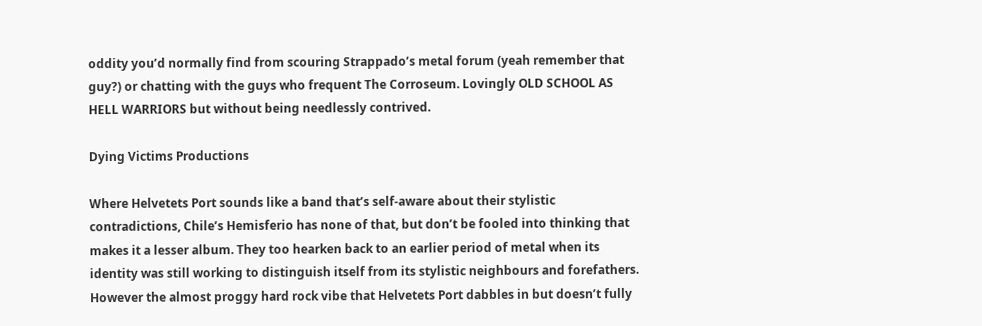oddity you’d normally find from scouring Strappado’s metal forum (yeah remember that guy?) or chatting with the guys who frequent The Corroseum. Lovingly OLD SCHOOL AS HELL WARRIORS but without being needlessly contrived.

Dying Victims Productions

Where Helvetets Port sounds like a band that’s self-aware about their stylistic contradictions, Chile’s Hemisferio has none of that, but don’t be fooled into thinking that makes it a lesser album. They too hearken back to an earlier period of metal when its identity was still working to distinguish itself from its stylistic neighbours and forefathers. However the almost proggy hard rock vibe that Helvetets Port dabbles in but doesn’t fully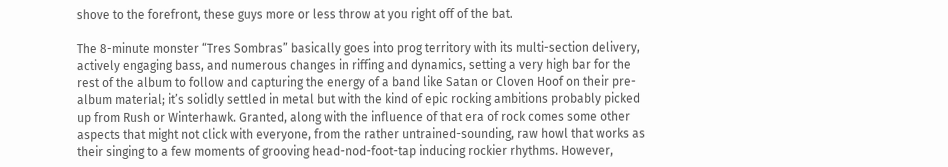shove to the forefront, these guys more or less throw at you right off of the bat.

The 8-minute monster “Tres Sombras” basically goes into prog territory with its multi-section delivery, actively engaging bass, and numerous changes in riffing and dynamics, setting a very high bar for the rest of the album to follow and capturing the energy of a band like Satan or Cloven Hoof on their pre-album material; it’s solidly settled in metal but with the kind of epic rocking ambitions probably picked up from Rush or Winterhawk. Granted, along with the influence of that era of rock comes some other aspects that might not click with everyone, from the rather untrained-sounding, raw howl that works as their singing to a few moments of grooving head-nod-foot-tap inducing rockier rhythms. However,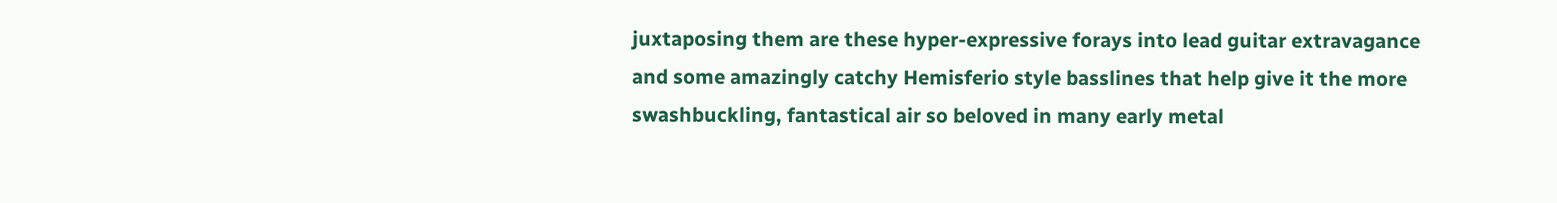juxtaposing them are these hyper-expressive forays into lead guitar extravagance and some amazingly catchy Hemisferio style basslines that help give it the more swashbuckling, fantastical air so beloved in many early metal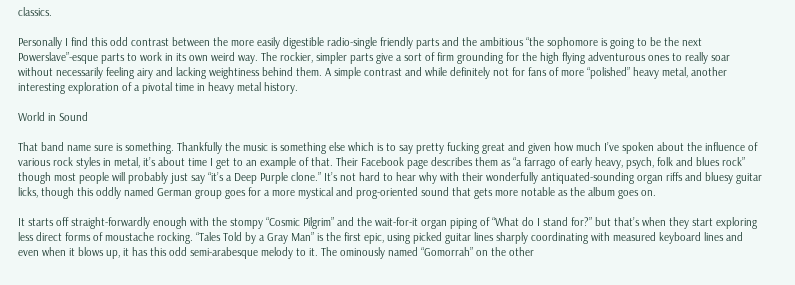classics.

Personally I find this odd contrast between the more easily digestible radio-single friendly parts and the ambitious “the sophomore is going to be the next Powerslave”-esque parts to work in its own weird way. The rockier, simpler parts give a sort of firm grounding for the high flying adventurous ones to really soar without necessarily feeling airy and lacking weightiness behind them. A simple contrast and while definitely not for fans of more “polished” heavy metal, another interesting exploration of a pivotal time in heavy metal history.

World in Sound

That band name sure is something. Thankfully the music is something else which is to say pretty fucking great and given how much I’ve spoken about the influence of various rock styles in metal, it’s about time I get to an example of that. Their Facebook page describes them as “a farrago of early heavy, psych, folk and blues rock” though most people will probably just say “it’s a Deep Purple clone.” It’s not hard to hear why with their wonderfully antiquated-sounding organ riffs and bluesy guitar licks, though this oddly named German group goes for a more mystical and prog-oriented sound that gets more notable as the album goes on.

It starts off straight-forwardly enough with the stompy “Cosmic Pilgrim” and the wait-for-it organ piping of “What do I stand for?” but that’s when they start exploring less direct forms of moustache rocking. “Tales Told by a Gray Man” is the first epic, using picked guitar lines sharply coordinating with measured keyboard lines and even when it blows up, it has this odd semi-arabesque melody to it. The ominously named “Gomorrah” on the other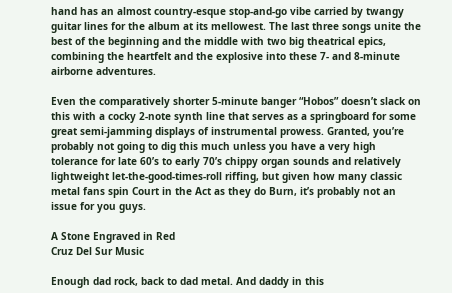hand has an almost country-esque stop-and-go vibe carried by twangy guitar lines for the album at its mellowest. The last three songs unite the best of the beginning and the middle with two big theatrical epics, combining the heartfelt and the explosive into these 7- and 8-minute airborne adventures.

Even the comparatively shorter 5-minute banger “Hobos” doesn’t slack on this with a cocky 2-note synth line that serves as a springboard for some great semi-jamming displays of instrumental prowess. Granted, you’re probably not going to dig this much unless you have a very high tolerance for late 60’s to early 70’s chippy organ sounds and relatively lightweight let-the-good-times-roll riffing, but given how many classic metal fans spin Court in the Act as they do Burn, it’s probably not an issue for you guys.

A Stone Engraved in Red
Cruz Del Sur Music

Enough dad rock, back to dad metal. And daddy in this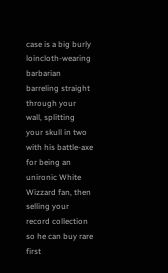case is a big burly loincloth-wearing barbarian barreling straight through your wall, splitting your skull in two with his battle-axe for being an unironic White Wizzard fan, then selling your record collection so he can buy rare first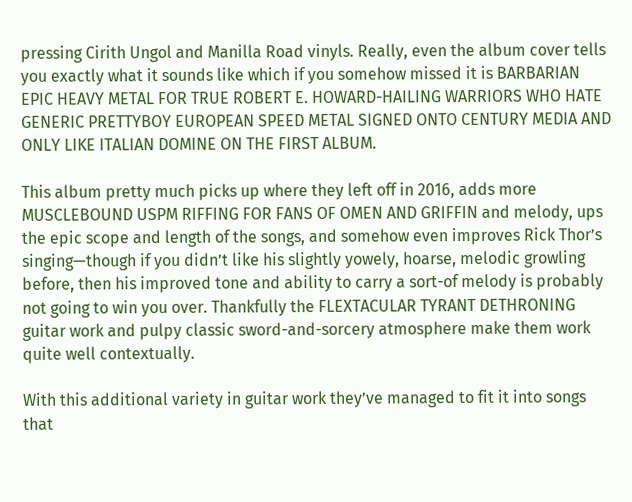pressing Cirith Ungol and Manilla Road vinyls. Really, even the album cover tells you exactly what it sounds like which if you somehow missed it is BARBARIAN EPIC HEAVY METAL FOR TRUE ROBERT E. HOWARD-HAILING WARRIORS WHO HATE GENERIC PRETTYBOY EUROPEAN SPEED METAL SIGNED ONTO CENTURY MEDIA AND ONLY LIKE ITALIAN DOMINE ON THE FIRST ALBUM.

This album pretty much picks up where they left off in 2016, adds more MUSCLEBOUND USPM RIFFING FOR FANS OF OMEN AND GRIFFIN and melody, ups the epic scope and length of the songs, and somehow even improves Rick Thor’s singing—though if you didn’t like his slightly yowely, hoarse, melodic growling before, then his improved tone and ability to carry a sort-of melody is probably not going to win you over. Thankfully the FLEXTACULAR TYRANT DETHRONING guitar work and pulpy classic sword-and-sorcery atmosphere make them work quite well contextually.

With this additional variety in guitar work they’ve managed to fit it into songs that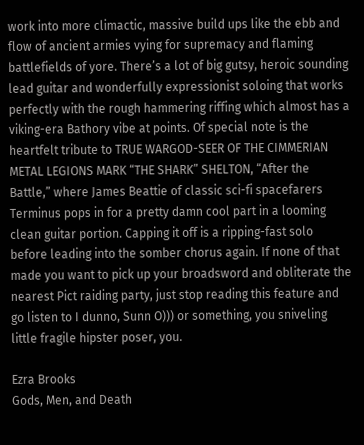work into more climactic, massive build ups like the ebb and flow of ancient armies vying for supremacy and flaming battlefields of yore. There’s a lot of big gutsy, heroic sounding lead guitar and wonderfully expressionist soloing that works perfectly with the rough hammering riffing which almost has a viking-era Bathory vibe at points. Of special note is the heartfelt tribute to TRUE WARGOD-SEER OF THE CIMMERIAN METAL LEGIONS MARK “THE SHARK” SHELTON, “After the Battle,” where James Beattie of classic sci-fi spacefarers Terminus pops in for a pretty damn cool part in a looming clean guitar portion. Capping it off is a ripping-fast solo before leading into the somber chorus again. If none of that made you want to pick up your broadsword and obliterate the nearest Pict raiding party, just stop reading this feature and go listen to I dunno, Sunn O))) or something, you sniveling little fragile hipster poser, you.

Ezra Brooks
Gods, Men, and Death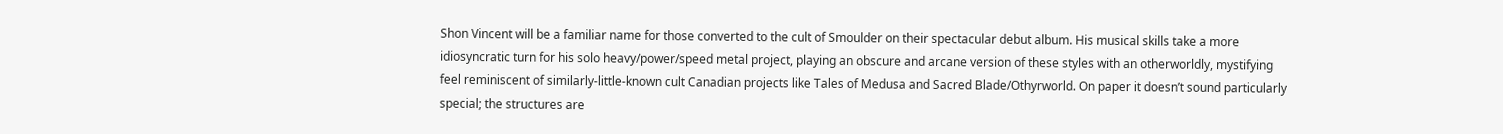Shon Vincent will be a familiar name for those converted to the cult of Smoulder on their spectacular debut album. His musical skills take a more idiosyncratic turn for his solo heavy/power/speed metal project, playing an obscure and arcane version of these styles with an otherworldly, mystifying feel reminiscent of similarly-little-known cult Canadian projects like Tales of Medusa and Sacred Blade/Othyrworld. On paper it doesn’t sound particularly special; the structures are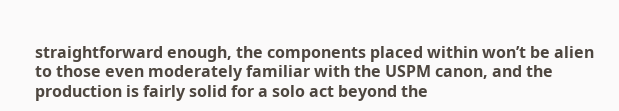straightforward enough, the components placed within won’t be alien to those even moderately familiar with the USPM canon, and the production is fairly solid for a solo act beyond the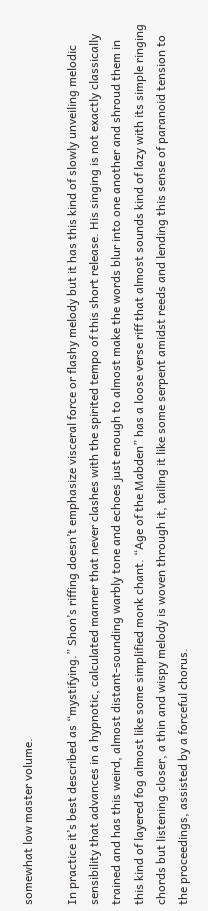somewhat low master volume.

In practice it’s best described as “mystifying.” Shon’s riffing doesn’t emphasize visceral force or flashy melody but it has this kind of slowly unveiling melodic sensibility that advances in a hypnotic, calculated manner that never clashes with the spirited tempo of this short release. His singing is not exactly classically trained and has this weird, almost distant-sounding warbly tone and echoes just enough to almost make the words blur into one another and shroud them in this kind of layered fog almost like some simplified monk chant. “Age of the Mabden” has a loose verse riff that almost sounds kind of lazy with its simple ringing chords but listening closer, a thin and wispy melody is woven through it, tailing it like some serpent amidst reeds and lending this sense of paranoid tension to the proceedings, assisted by a forceful chorus.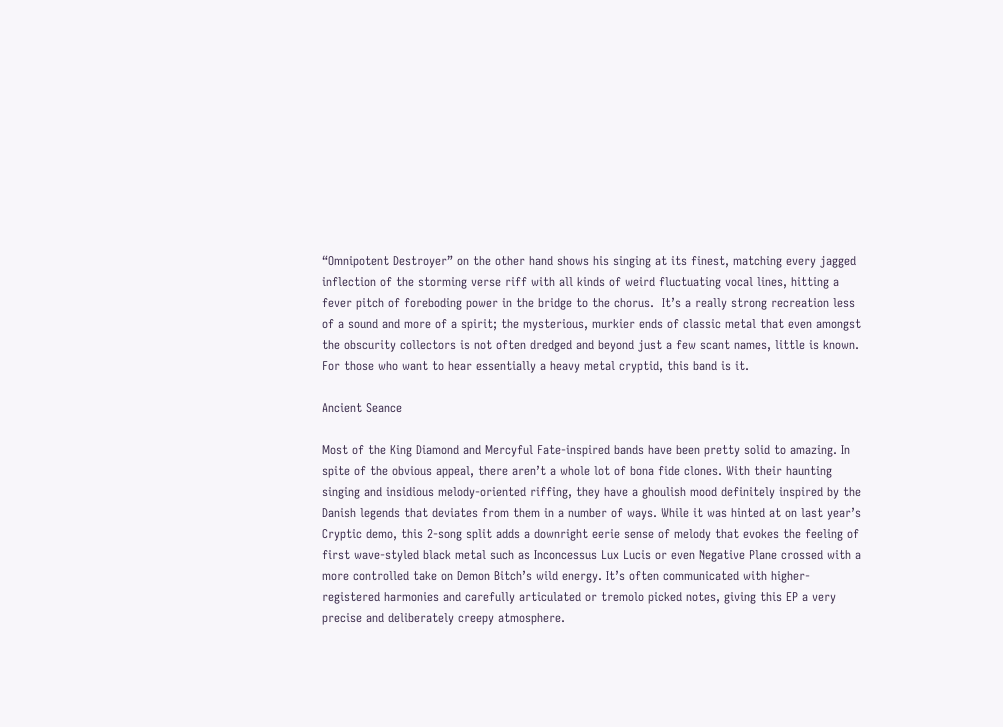“Omnipotent Destroyer” on the other hand shows his singing at its finest, matching every jagged inflection of the storming verse riff with all kinds of weird fluctuating vocal lines, hitting a fever pitch of foreboding power in the bridge to the chorus.  It’s a really strong recreation less of a sound and more of a spirit; the mysterious, murkier ends of classic metal that even amongst the obscurity collectors is not often dredged and beyond just a few scant names, little is known. For those who want to hear essentially a heavy metal cryptid, this band is it.

Ancient Seance

Most of the King Diamond and Mercyful Fate-inspired bands have been pretty solid to amazing. In spite of the obvious appeal, there aren’t a whole lot of bona fide clones. With their haunting singing and insidious melody-oriented riffing, they have a ghoulish mood definitely inspired by the Danish legends that deviates from them in a number of ways. While it was hinted at on last year’s Cryptic demo, this 2-song split adds a downright eerie sense of melody that evokes the feeling of first wave-styled black metal such as Inconcessus Lux Lucis or even Negative Plane crossed with a more controlled take on Demon Bitch’s wild energy. It’s often communicated with higher-registered harmonies and carefully articulated or tremolo picked notes, giving this EP a very precise and deliberately creepy atmosphere.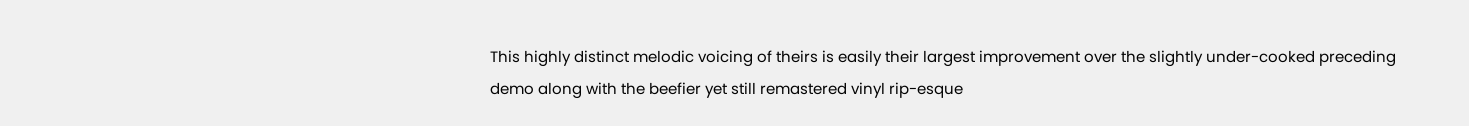This highly distinct melodic voicing of theirs is easily their largest improvement over the slightly under-cooked preceding demo along with the beefier yet still remastered vinyl rip-esque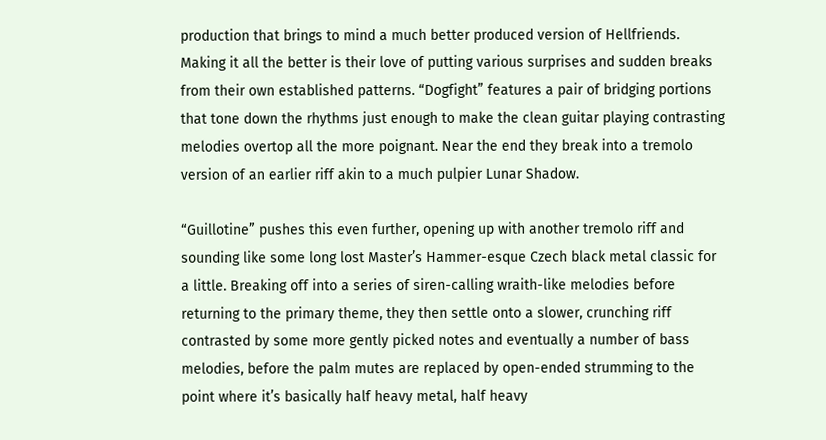production that brings to mind a much better produced version of Hellfriends. Making it all the better is their love of putting various surprises and sudden breaks from their own established patterns. “Dogfight” features a pair of bridging portions that tone down the rhythms just enough to make the clean guitar playing contrasting melodies overtop all the more poignant. Near the end they break into a tremolo version of an earlier riff akin to a much pulpier Lunar Shadow.

“Guillotine” pushes this even further, opening up with another tremolo riff and sounding like some long lost Master’s Hammer-esque Czech black metal classic for a little. Breaking off into a series of siren-calling wraith-like melodies before returning to the primary theme, they then settle onto a slower, crunching riff contrasted by some more gently picked notes and eventually a number of bass melodies, before the palm mutes are replaced by open-ended strumming to the point where it’s basically half heavy metal, half heavy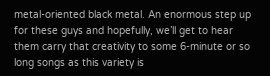metal-oriented black metal. An enormous step up for these guys and hopefully, we’ll get to hear them carry that creativity to some 6-minute or so long songs as this variety is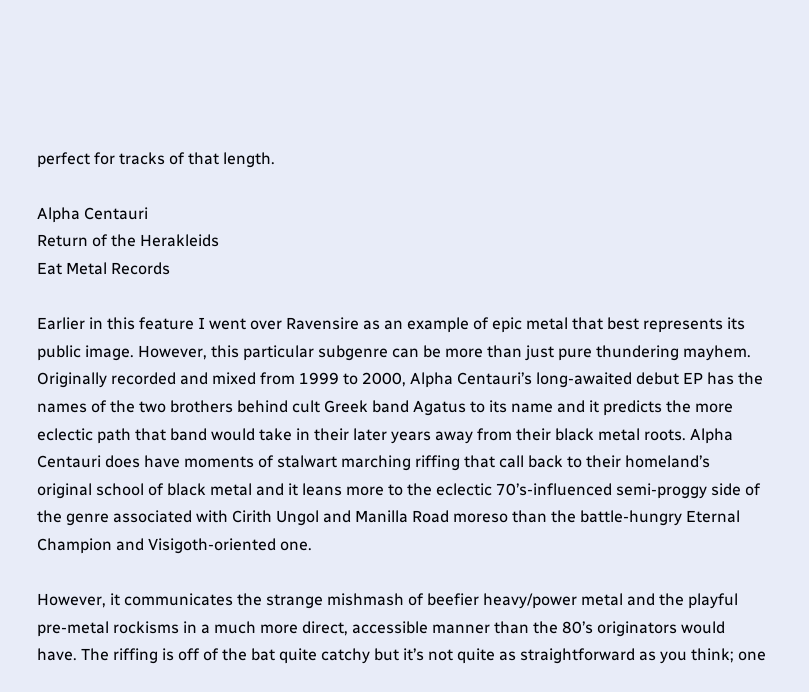perfect for tracks of that length.

Alpha Centauri
Return of the Herakleids
Eat Metal Records

Earlier in this feature I went over Ravensire as an example of epic metal that best represents its public image. However, this particular subgenre can be more than just pure thundering mayhem. Originally recorded and mixed from 1999 to 2000, Alpha Centauri’s long-awaited debut EP has the names of the two brothers behind cult Greek band Agatus to its name and it predicts the more eclectic path that band would take in their later years away from their black metal roots. Alpha Centauri does have moments of stalwart marching riffing that call back to their homeland’s original school of black metal and it leans more to the eclectic 70’s-influenced semi-proggy side of the genre associated with Cirith Ungol and Manilla Road moreso than the battle-hungry Eternal Champion and Visigoth-oriented one.

However, it communicates the strange mishmash of beefier heavy/power metal and the playful pre-metal rockisms in a much more direct, accessible manner than the 80’s originators would have. The riffing is off of the bat quite catchy but it’s not quite as straightforward as you think; one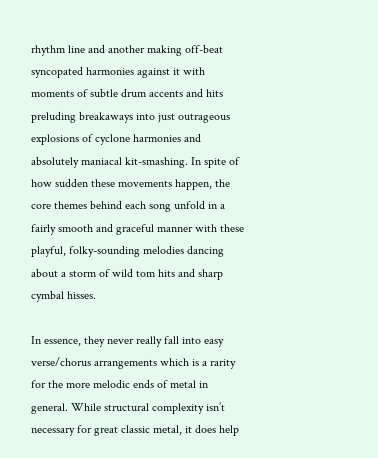rhythm line and another making off-beat syncopated harmonies against it with moments of subtle drum accents and hits preluding breakaways into just outrageous explosions of cyclone harmonies and absolutely maniacal kit-smashing. In spite of how sudden these movements happen, the core themes behind each song unfold in a fairly smooth and graceful manner with these playful, folky-sounding melodies dancing about a storm of wild tom hits and sharp cymbal hisses.

In essence, they never really fall into easy verse/chorus arrangements which is a rarity for the more melodic ends of metal in general. While structural complexity isn’t necessary for great classic metal, it does help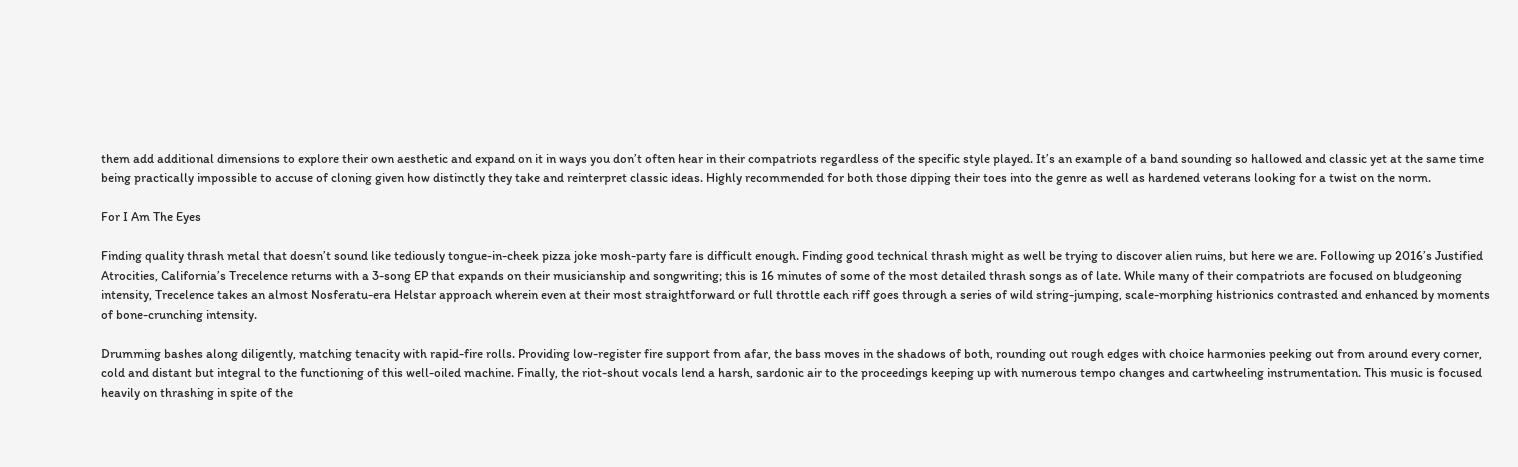them add additional dimensions to explore their own aesthetic and expand on it in ways you don’t often hear in their compatriots regardless of the specific style played. It’s an example of a band sounding so hallowed and classic yet at the same time being practically impossible to accuse of cloning given how distinctly they take and reinterpret classic ideas. Highly recommended for both those dipping their toes into the genre as well as hardened veterans looking for a twist on the norm.

For I Am The Eyes

Finding quality thrash metal that doesn’t sound like tediously tongue-in-cheek pizza joke mosh-party fare is difficult enough. Finding good technical thrash might as well be trying to discover alien ruins, but here we are. Following up 2016’s Justified Atrocities, California’s Trecelence returns with a 3-song EP that expands on their musicianship and songwriting; this is 16 minutes of some of the most detailed thrash songs as of late. While many of their compatriots are focused on bludgeoning intensity, Trecelence takes an almost Nosferatu-era Helstar approach wherein even at their most straightforward or full throttle each riff goes through a series of wild string-jumping, scale-morphing histrionics contrasted and enhanced by moments of bone-crunching intensity.

Drumming bashes along diligently, matching tenacity with rapid-fire rolls. Providing low-register fire support from afar, the bass moves in the shadows of both, rounding out rough edges with choice harmonies peeking out from around every corner, cold and distant but integral to the functioning of this well-oiled machine. Finally, the riot-shout vocals lend a harsh, sardonic air to the proceedings keeping up with numerous tempo changes and cartwheeling instrumentation. This music is focused heavily on thrashing in spite of the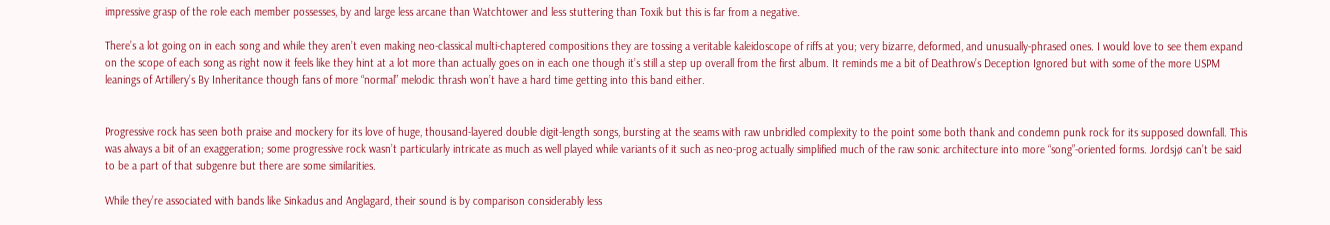impressive grasp of the role each member possesses, by and large less arcane than Watchtower and less stuttering than Toxik but this is far from a negative.

There’s a lot going on in each song and while they aren’t even making neo-classical multi-chaptered compositions they are tossing a veritable kaleidoscope of riffs at you; very bizarre, deformed, and unusually-phrased ones. I would love to see them expand on the scope of each song as right now it feels like they hint at a lot more than actually goes on in each one though it’s still a step up overall from the first album. It reminds me a bit of Deathrow’s Deception Ignored but with some of the more USPM leanings of Artillery’s By Inheritance though fans of more “normal” melodic thrash won’t have a hard time getting into this band either.


Progressive rock has seen both praise and mockery for its love of huge, thousand-layered double digit-length songs, bursting at the seams with raw unbridled complexity to the point some both thank and condemn punk rock for its supposed downfall. This was always a bit of an exaggeration; some progressive rock wasn’t particularly intricate as much as well played while variants of it such as neo-prog actually simplified much of the raw sonic architecture into more “song”-oriented forms. Jordsjø can’t be said to be a part of that subgenre but there are some similarities.

While they’re associated with bands like Sinkadus and Anglagard, their sound is by comparison considerably less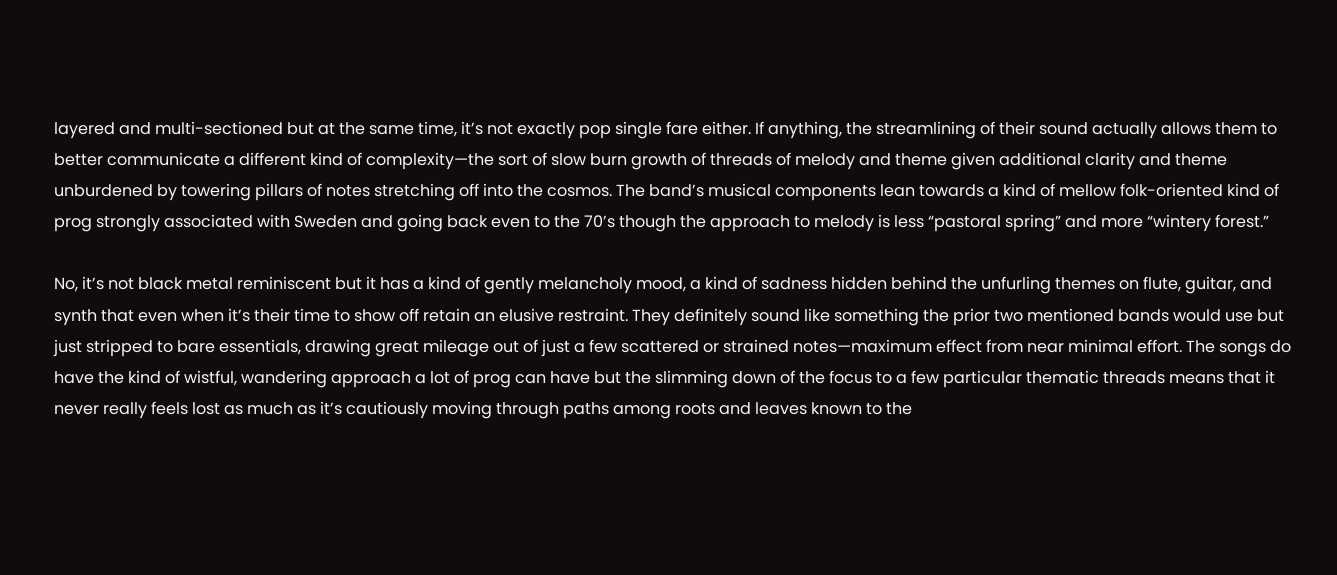layered and multi-sectioned but at the same time, it’s not exactly pop single fare either. If anything, the streamlining of their sound actually allows them to better communicate a different kind of complexity—the sort of slow burn growth of threads of melody and theme given additional clarity and theme unburdened by towering pillars of notes stretching off into the cosmos. The band’s musical components lean towards a kind of mellow folk-oriented kind of prog strongly associated with Sweden and going back even to the 70’s though the approach to melody is less “pastoral spring” and more “wintery forest.”

No, it’s not black metal reminiscent but it has a kind of gently melancholy mood, a kind of sadness hidden behind the unfurling themes on flute, guitar, and synth that even when it’s their time to show off retain an elusive restraint. They definitely sound like something the prior two mentioned bands would use but just stripped to bare essentials, drawing great mileage out of just a few scattered or strained notes—maximum effect from near minimal effort. The songs do have the kind of wistful, wandering approach a lot of prog can have but the slimming down of the focus to a few particular thematic threads means that it never really feels lost as much as it’s cautiously moving through paths among roots and leaves known to the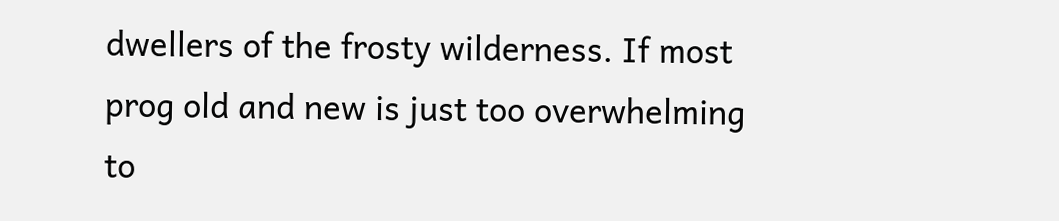dwellers of the frosty wilderness. If most prog old and new is just too overwhelming to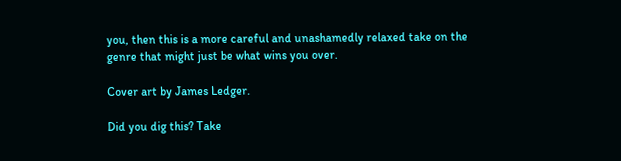you, then this is a more careful and unashamedly relaxed take on the genre that might just be what wins you over.

Cover art by James Ledger.

Did you dig this? Take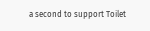a second to support Toilet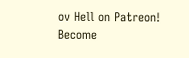ov Hell on Patreon!
Become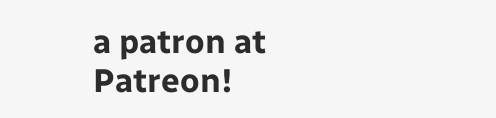a patron at Patreon!